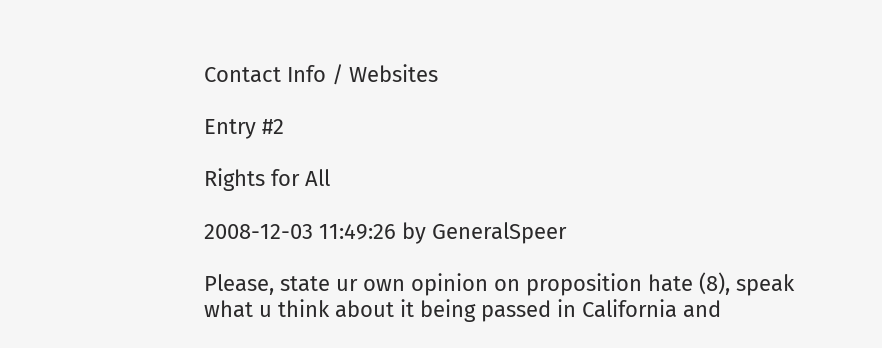Contact Info / Websites

Entry #2

Rights for All

2008-12-03 11:49:26 by GeneralSpeer

Please, state ur own opinion on proposition hate (8), speak what u think about it being passed in California and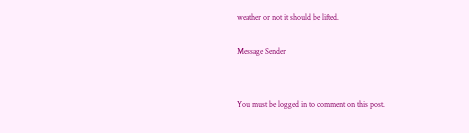weather or not it should be lifted.

Message Sender


You must be logged in to comment on this post.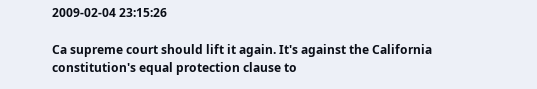2009-02-04 23:15:26

Ca supreme court should lift it again. It's against the California constitution's equal protection clause to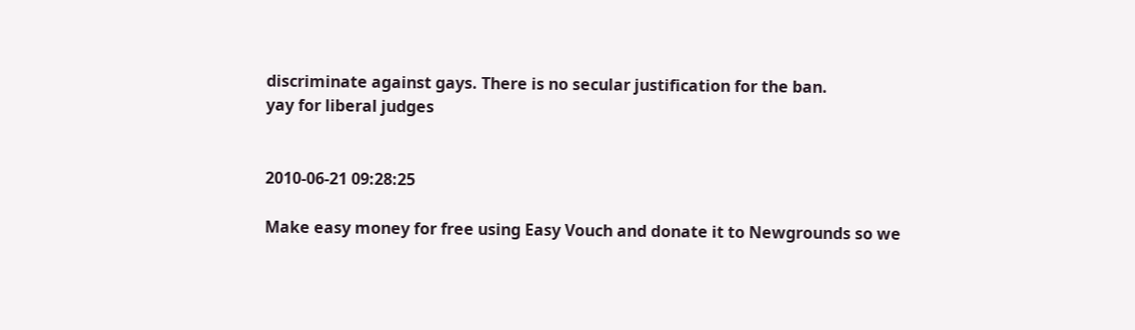discriminate against gays. There is no secular justification for the ban.
yay for liberal judges


2010-06-21 09:28:25

Make easy money for free using Easy Vouch and donate it to Newgrounds so we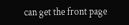can get the front page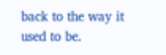back to the way it used to be.